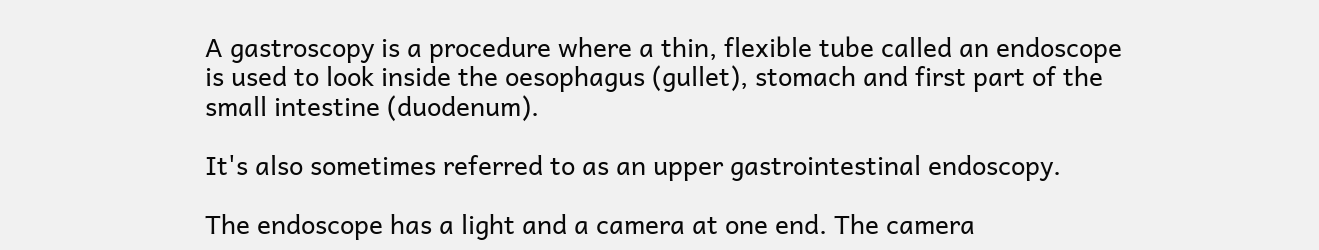A gastroscopy is a procedure where a thin, flexible tube called an endoscope is used to look inside the oesophagus (gullet), stomach and first part of the small intestine (duodenum).

It's also sometimes referred to as an upper gastrointestinal endoscopy.

The endoscope has a light and a camera at one end. The camera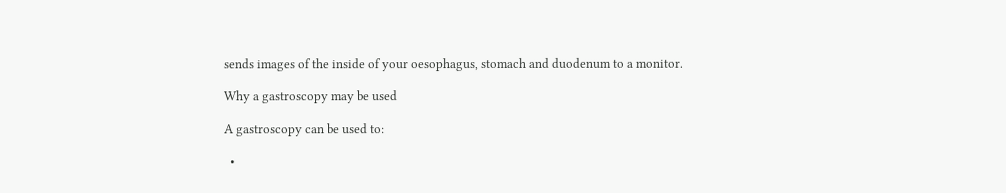sends images of the inside of your oesophagus, stomach and duodenum to a monitor.

Why a gastroscopy may be used

A gastroscopy can be used to:

  •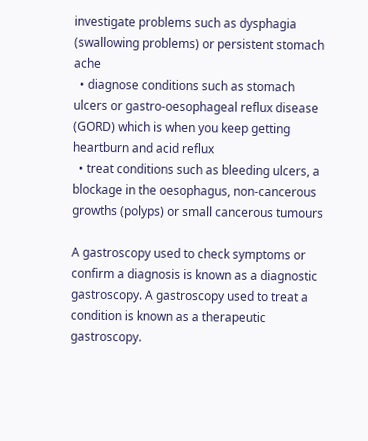investigate problems such as dysphagia (swallowing problems) or persistent stomach ache
  • diagnose conditions such as stomach ulcers or gastro-oesophageal reflux disease (GORD) which is when you keep getting heartburn and acid reflux
  • treat conditions such as bleeding ulcers, a blockage in the oesophagus, non-cancerous growths (polyps) or small cancerous tumours

A gastroscopy used to check symptoms or confirm a diagnosis is known as a diagnostic gastroscopy. A gastroscopy used to treat a condition is known as a therapeutic gastroscopy.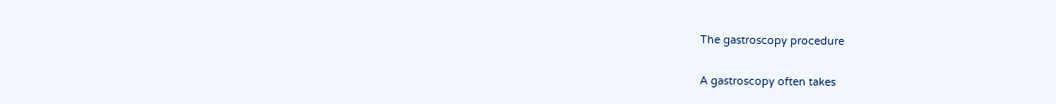The gastroscopy procedure

A gastroscopy often takes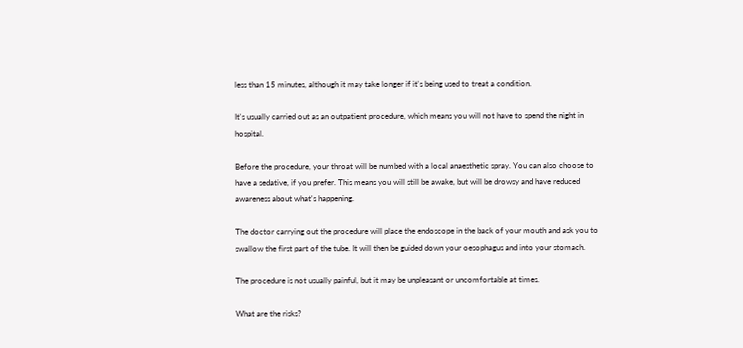less than 15 minutes, although it may take longer if it's being used to treat a condition.

It's usually carried out as an outpatient procedure, which means you will not have to spend the night in hospital.

Before the procedure, your throat will be numbed with a local anaesthetic spray. You can also choose to have a sedative, if you prefer. This means you will still be awake, but will be drowsy and have reduced awareness about what's happening.

The doctor carrying out the procedure will place the endoscope in the back of your mouth and ask you to swallow the first part of the tube. It will then be guided down your oesophagus and into your stomach.

The procedure is not usually painful, but it may be unpleasant or uncomfortable at times.

What are the risks?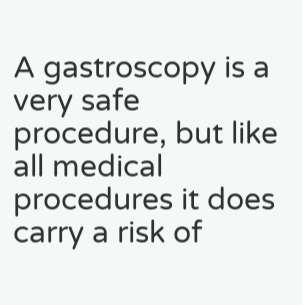A gastroscopy is a very safe procedure, but like all medical procedures it does carry a risk of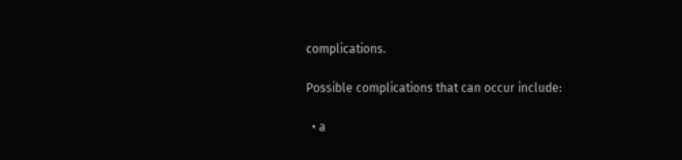complications.

Possible complications that can occur include:

  • a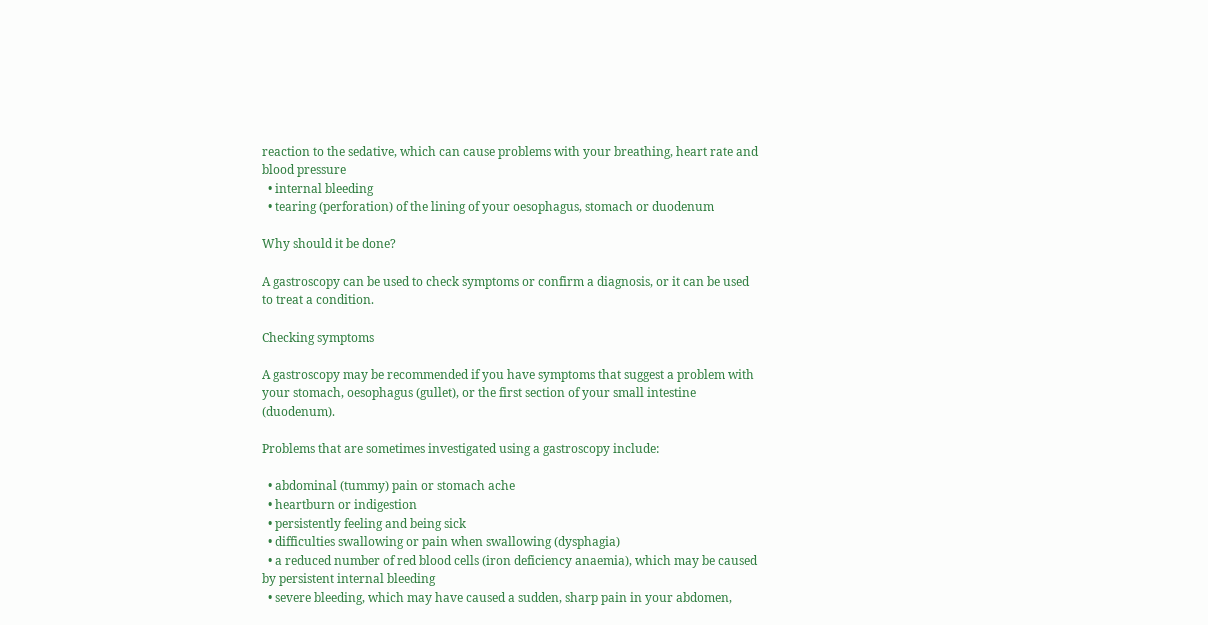reaction to the sedative, which can cause problems with your breathing, heart rate and blood pressure
  • internal bleeding
  • tearing (perforation) of the lining of your oesophagus, stomach or duodenum

Why should it be done?

A gastroscopy can be used to check symptoms or confirm a diagnosis, or it can be used to treat a condition.

Checking symptoms

A gastroscopy may be recommended if you have symptoms that suggest a problem with your stomach, oesophagus (gullet), or the first section of your small intestine (duodenum).

Problems that are sometimes investigated using a gastroscopy include:

  • abdominal (tummy) pain or stomach ache
  • heartburn or indigestion
  • persistently feeling and being sick
  • difficulties swallowing or pain when swallowing (dysphagia)
  • a reduced number of red blood cells (iron deficiency anaemia), which may be caused by persistent internal bleeding
  • severe bleeding, which may have caused a sudden, sharp pain in your abdomen,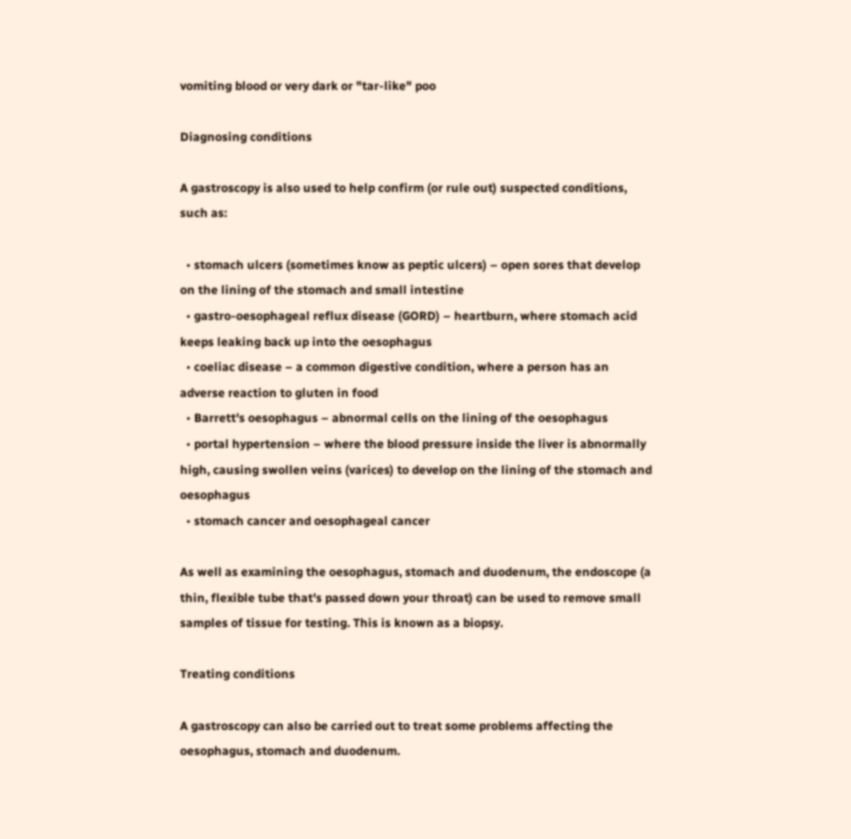vomiting blood or very dark or "tar-like" poo

Diagnosing conditions

A gastroscopy is also used to help confirm (or rule out) suspected conditions, such as:

  • stomach ulcers (sometimes know as peptic ulcers) – open sores that develop on the lining of the stomach and small intestine
  • gastro-oesophageal reflux disease (GORD) – heartburn, where stomach acid keeps leaking back up into the oesophagus
  • coeliac disease – a common digestive condition, where a person has an adverse reaction to gluten in food
  • Barrett's oesophagus – abnormal cells on the lining of the oesophagus
  • portal hypertension – where the blood pressure inside the liver is abnormally high, causing swollen veins (varices) to develop on the lining of the stomach and oesophagus
  • stomach cancer and oesophageal cancer

As well as examining the oesophagus, stomach and duodenum, the endoscope (a thin, flexible tube that's passed down your throat) can be used to remove small samples of tissue for testing. This is known as a biopsy.

Treating conditions

A gastroscopy can also be carried out to treat some problems affecting the oesophagus, stomach and duodenum.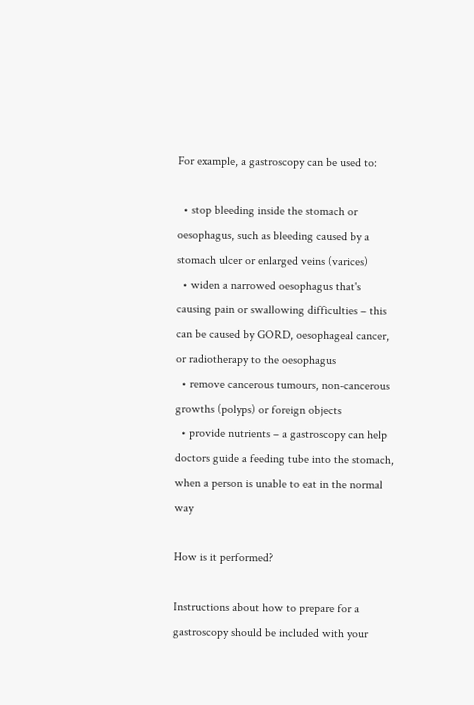For example, a gastroscopy can be used to:

  • stop bleeding inside the stomach or oesophagus, such as bleeding caused by a stomach ulcer or enlarged veins (varices)
  • widen a narrowed oesophagus that's causing pain or swallowing difficulties – this can be caused by GORD, oesophageal cancer, or radiotherapy to the oesophagus
  • remove cancerous tumours, non-cancerous growths (polyps) or foreign objects
  • provide nutrients – a gastroscopy can help doctors guide a feeding tube into the stomach, when a person is unable to eat in the normal way

How is it performed?

Instructions about how to prepare for a gastroscopy should be included with your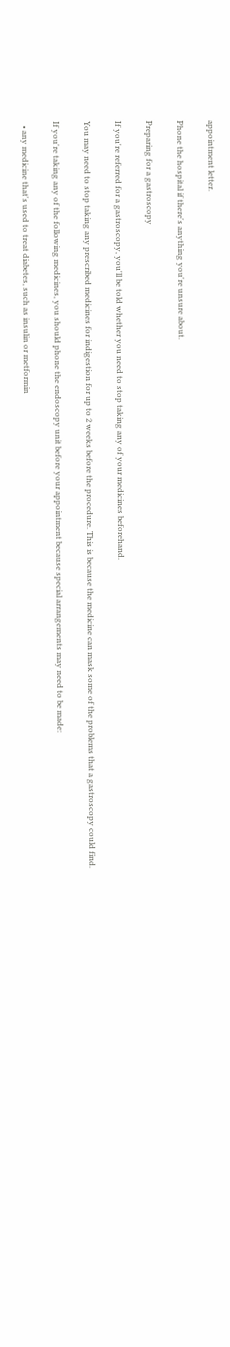appointment letter.

Phone the hospital if there's anything you're unsure about.

Preparing for a gastroscopy

If you're referred for a gastroscopy, you'll be told whether you need to stop taking any of your medicines beforehand.

You may need to stop taking any prescribed medicines for indigestion for up to 2 weeks before the procedure. This is because the medicine can mask some of the problems that a gastroscopy could find.

If you're taking any of the following medicines, you should phone the endoscopy unit before your appointment because special arrangements may need to be made:

  • any medicine that's used to treat diabetes, such as insulin or metformin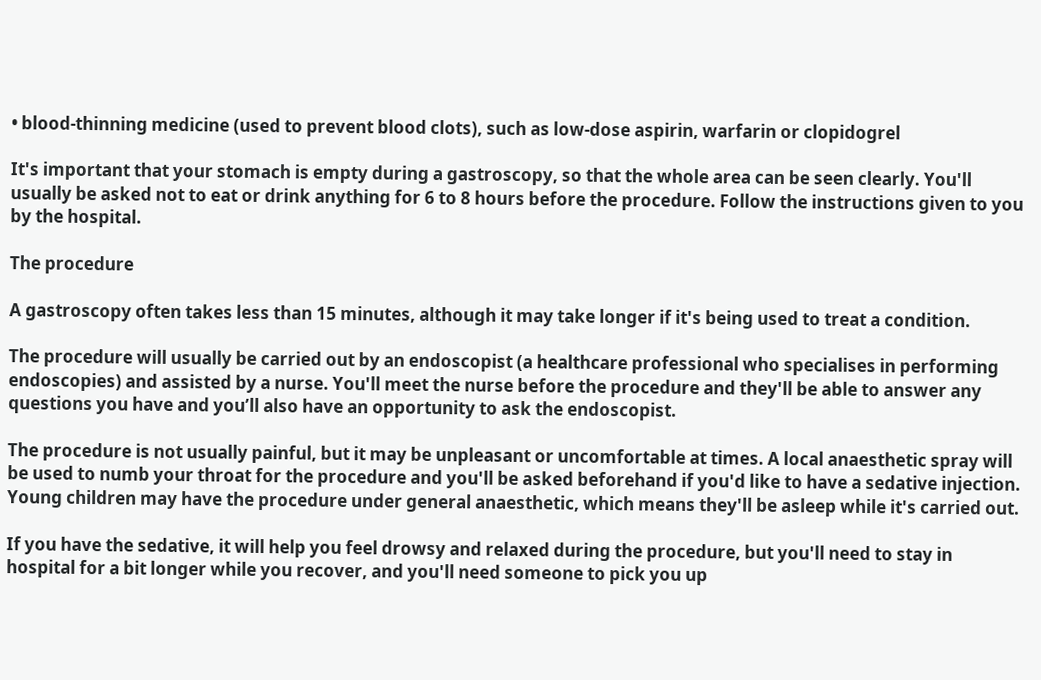• blood-thinning medicine (used to prevent blood clots), such as low-dose aspirin, warfarin or clopidogrel

It's important that your stomach is empty during a gastroscopy, so that the whole area can be seen clearly. You'll usually be asked not to eat or drink anything for 6 to 8 hours before the procedure. Follow the instructions given to you by the hospital.

The procedure

A gastroscopy often takes less than 15 minutes, although it may take longer if it's being used to treat a condition.

The procedure will usually be carried out by an endoscopist (a healthcare professional who specialises in performing endoscopies) and assisted by a nurse. You'll meet the nurse before the procedure and they'll be able to answer any questions you have and you’ll also have an opportunity to ask the endoscopist.

The procedure is not usually painful, but it may be unpleasant or uncomfortable at times. A local anaesthetic spray will be used to numb your throat for the procedure and you'll be asked beforehand if you'd like to have a sedative injection. Young children may have the procedure under general anaesthetic, which means they'll be asleep while it's carried out.

If you have the sedative, it will help you feel drowsy and relaxed during the procedure, but you'll need to stay in hospital for a bit longer while you recover, and you'll need someone to pick you up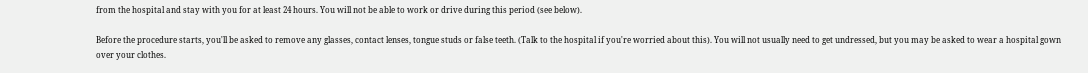from the hospital and stay with you for at least 24 hours. You will not be able to work or drive during this period (see below).

Before the procedure starts, you'll be asked to remove any glasses, contact lenses, tongue studs or false teeth. (Talk to the hospital if you're worried about this). You will not usually need to get undressed, but you may be asked to wear a hospital gown over your clothes.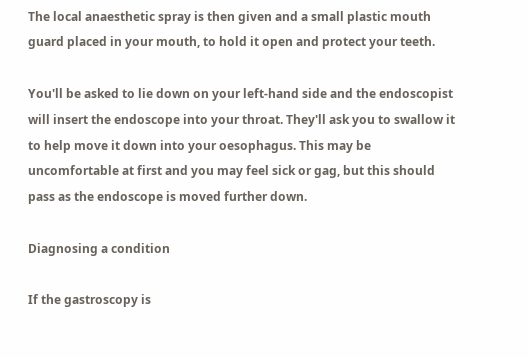The local anaesthetic spray is then given and a small plastic mouth guard placed in your mouth, to hold it open and protect your teeth.

You'll be asked to lie down on your left-hand side and the endoscopist will insert the endoscope into your throat. They'll ask you to swallow it to help move it down into your oesophagus. This may be uncomfortable at first and you may feel sick or gag, but this should pass as the endoscope is moved further down.

Diagnosing a condition

If the gastroscopy is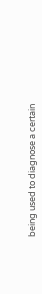being used to diagnose a certain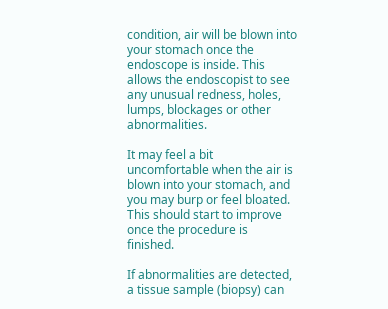condition, air will be blown into your stomach once the endoscope is inside. This allows the endoscopist to see any unusual redness, holes, lumps, blockages or other abnormalities.

It may feel a bit uncomfortable when the air is blown into your stomach, and you may burp or feel bloated. This should start to improve once the procedure is finished.

If abnormalities are detected, a tissue sample (biopsy) can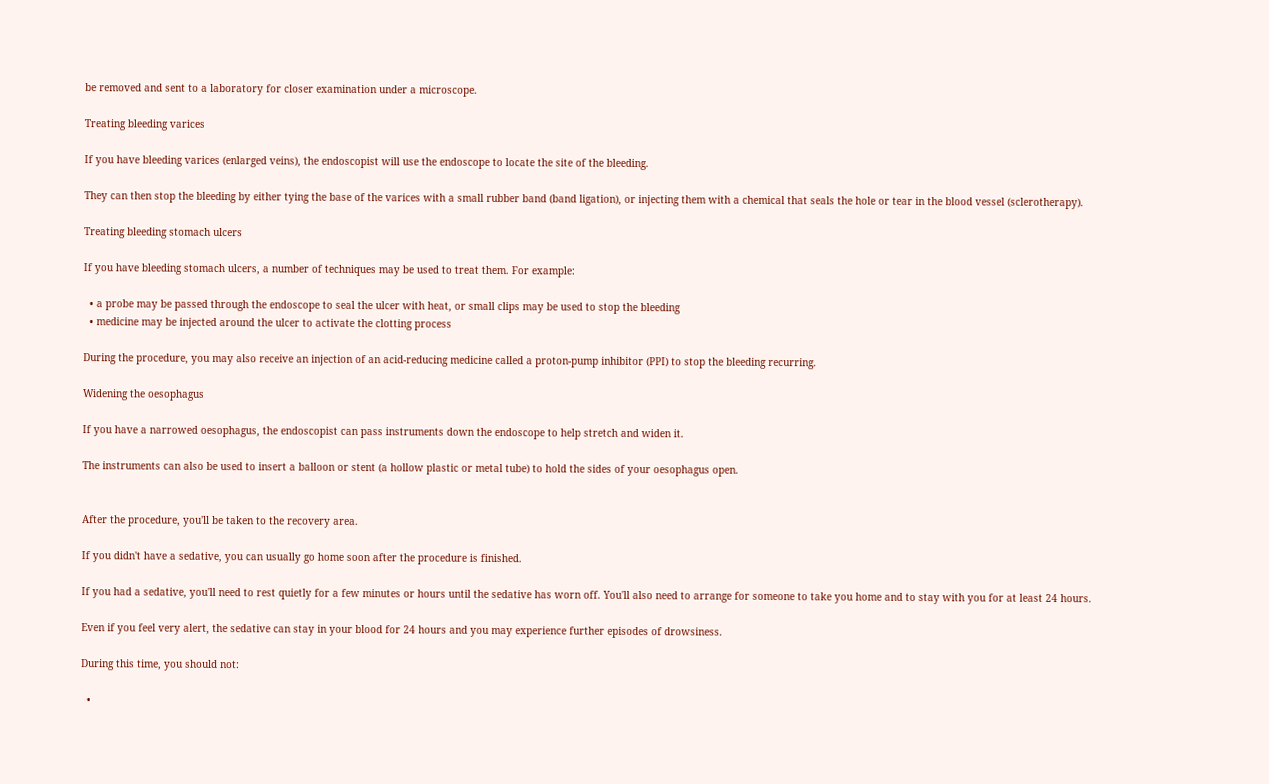be removed and sent to a laboratory for closer examination under a microscope.

Treating bleeding varices

If you have bleeding varices (enlarged veins), the endoscopist will use the endoscope to locate the site of the bleeding.

They can then stop the bleeding by either tying the base of the varices with a small rubber band (band ligation), or injecting them with a chemical that seals the hole or tear in the blood vessel (sclerotherapy).

Treating bleeding stomach ulcers

If you have bleeding stomach ulcers, a number of techniques may be used to treat them. For example:

  • a probe may be passed through the endoscope to seal the ulcer with heat, or small clips may be used to stop the bleeding
  • medicine may be injected around the ulcer to activate the clotting process

During the procedure, you may also receive an injection of an acid-reducing medicine called a proton-pump inhibitor (PPI) to stop the bleeding recurring.

Widening the oesophagus

If you have a narrowed oesophagus, the endoscopist can pass instruments down the endoscope to help stretch and widen it.

The instruments can also be used to insert a balloon or stent (a hollow plastic or metal tube) to hold the sides of your oesophagus open.


After the procedure, you'll be taken to the recovery area.

If you didn't have a sedative, you can usually go home soon after the procedure is finished.

If you had a sedative, you'll need to rest quietly for a few minutes or hours until the sedative has worn off. You'll also need to arrange for someone to take you home and to stay with you for at least 24 hours.

Even if you feel very alert, the sedative can stay in your blood for 24 hours and you may experience further episodes of drowsiness.

During this time, you should not:

  •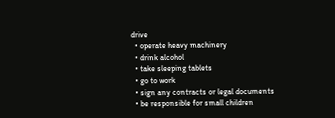drive
  • operate heavy machinery
  • drink alcohol
  • take sleeping tablets
  • go to work
  • sign any contracts or legal documents
  • be responsible for small children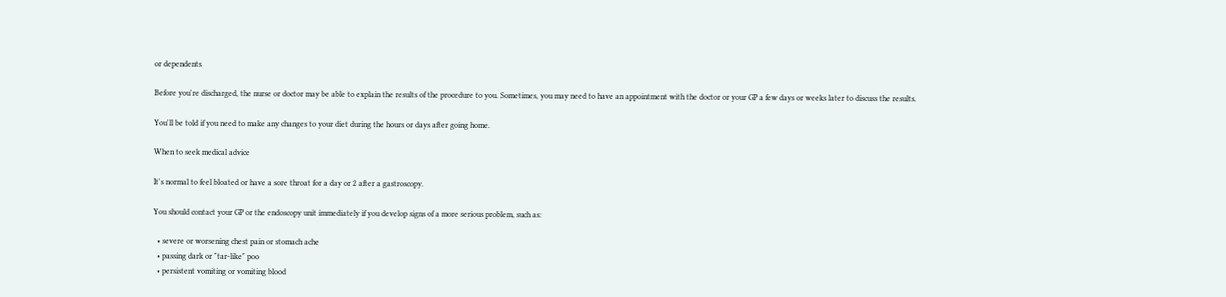or dependents

Before you're discharged, the nurse or doctor may be able to explain the results of the procedure to you. Sometimes, you may need to have an appointment with the doctor or your GP a few days or weeks later to discuss the results.

You'll be told if you need to make any changes to your diet during the hours or days after going home.

When to seek medical advice

It's normal to feel bloated or have a sore throat for a day or 2 after a gastroscopy.

You should contact your GP or the endoscopy unit immediately if you develop signs of a more serious problem, such as:

  • severe or worsening chest pain or stomach ache
  • passing dark or "tar-like" poo
  • persistent vomiting or vomiting blood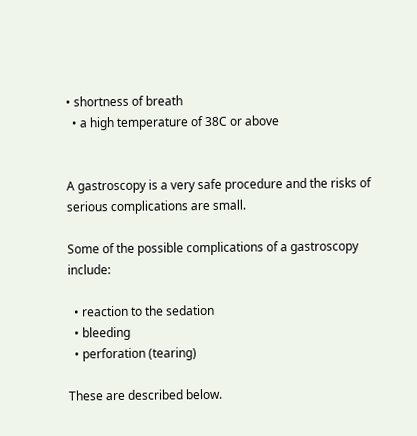• shortness of breath
  • a high temperature of 38C or above


A gastroscopy is a very safe procedure and the risks of serious complications are small.

Some of the possible complications of a gastroscopy include:

  • reaction to the sedation
  • bleeding
  • perforation (tearing)

These are described below.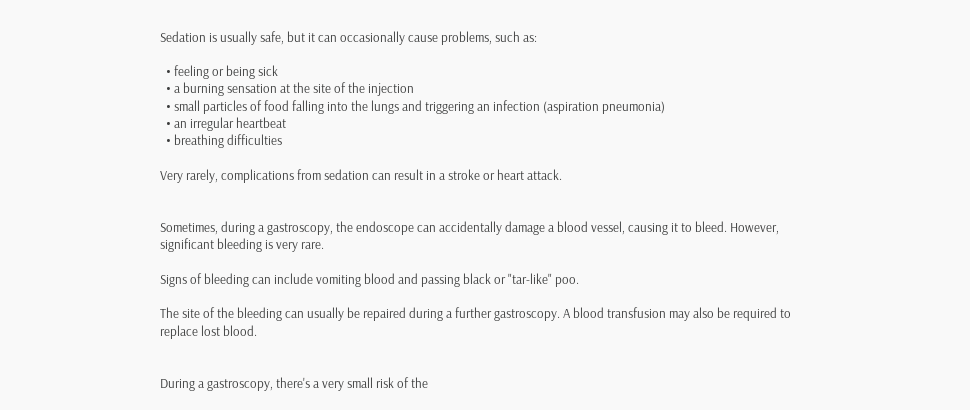Sedation is usually safe, but it can occasionally cause problems, such as:

  • feeling or being sick
  • a burning sensation at the site of the injection
  • small particles of food falling into the lungs and triggering an infection (aspiration pneumonia)
  • an irregular heartbeat
  • breathing difficulties

Very rarely, complications from sedation can result in a stroke or heart attack.


Sometimes, during a gastroscopy, the endoscope can accidentally damage a blood vessel, causing it to bleed. However, significant bleeding is very rare.

Signs of bleeding can include vomiting blood and passing black or "tar-like" poo.

The site of the bleeding can usually be repaired during a further gastroscopy. A blood transfusion may also be required to replace lost blood.


During a gastroscopy, there's a very small risk of the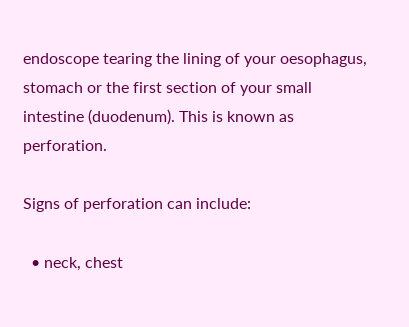endoscope tearing the lining of your oesophagus, stomach or the first section of your small intestine (duodenum). This is known as perforation.

Signs of perforation can include:

  • neck, chest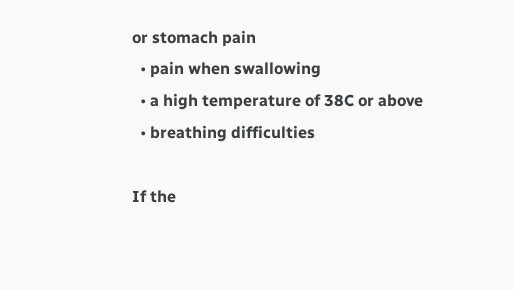or stomach pain
  • pain when swallowing
  • a high temperature of 38C or above
  • breathing difficulties

If the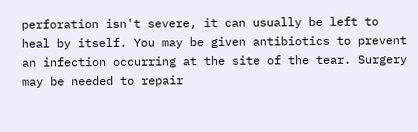perforation isn't severe, it can usually be left to heal by itself. You may be given antibiotics to prevent an infection occurring at the site of the tear. Surgery may be needed to repair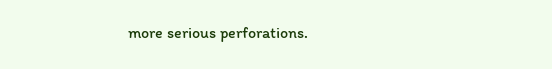more serious perforations.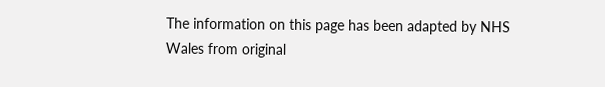The information on this page has been adapted by NHS Wales from original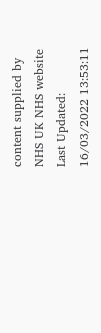content supplied by NHS UK NHS website
Last Updated: 16/03/2022 13:53:11